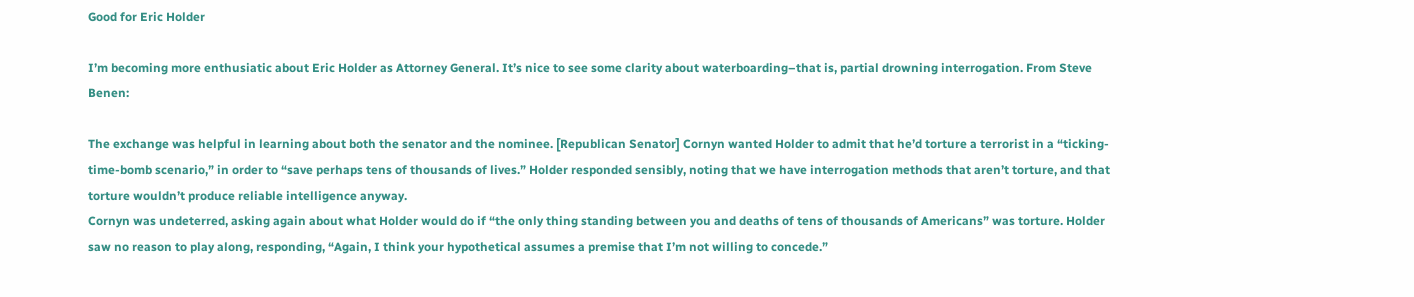Good for Eric Holder

I’m becoming more enthusiatic about Eric Holder as Attorney General. It’s nice to see some clarity about waterboarding–that is, partial drowning interrogation. From Steve Benen:

The exchange was helpful in learning about both the senator and the nominee. [Republican Senator] Cornyn wanted Holder to admit that he’d torture a terrorist in a “ticking-time-bomb scenario,” in order to “save perhaps tens of thousands of lives.” Holder responded sensibly, noting that we have interrogation methods that aren’t torture, and that torture wouldn’t produce reliable intelligence anyway.
Cornyn was undeterred, asking again about what Holder would do if “the only thing standing between you and deaths of tens of thousands of Americans” was torture. Holder saw no reason to play along, responding, “Again, I think your hypothetical assumes a premise that I’m not willing to concede.”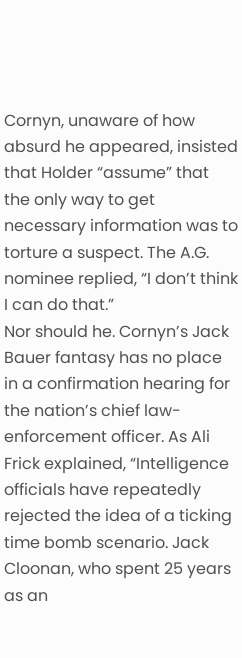Cornyn, unaware of how absurd he appeared, insisted that Holder “assume” that the only way to get necessary information was to torture a suspect. The A.G. nominee replied, “I don’t think I can do that.”
Nor should he. Cornyn’s Jack Bauer fantasy has no place in a confirmation hearing for the nation’s chief law-enforcement officer. As Ali Frick explained, “Intelligence officials have repeatedly rejected the idea of a ticking time bomb scenario. Jack Cloonan, who spent 25 years as an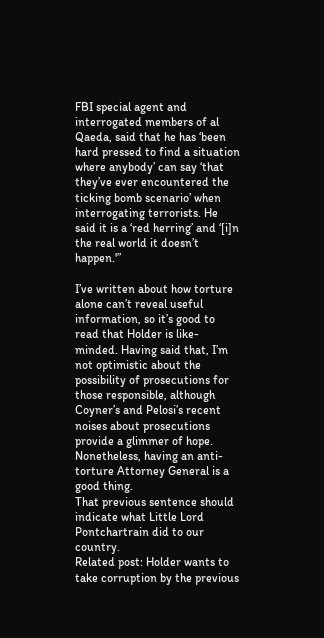FBI special agent and interrogated members of al Qaeda, said that he has ‘been hard pressed to find a situation where anybody’ can say ‘that they’ve ever encountered the ticking bomb scenario’ when interrogating terrorists. He said it is a ‘red herring’ and ‘[i]n the real world it doesn’t happen.'”

I’ve written about how torture alone can’t reveal useful information, so it’s good to read that Holder is like-minded. Having said that, I’m not optimistic about the possibility of prosecutions for those responsible, although Coyner’s and Pelosi’s recent noises about prosecutions provide a glimmer of hope.
Nonetheless, having an anti-torture Attorney General is a good thing.
That previous sentence should indicate what Little Lord Pontchartrain did to our country.
Related post: Holder wants to take corruption by the previous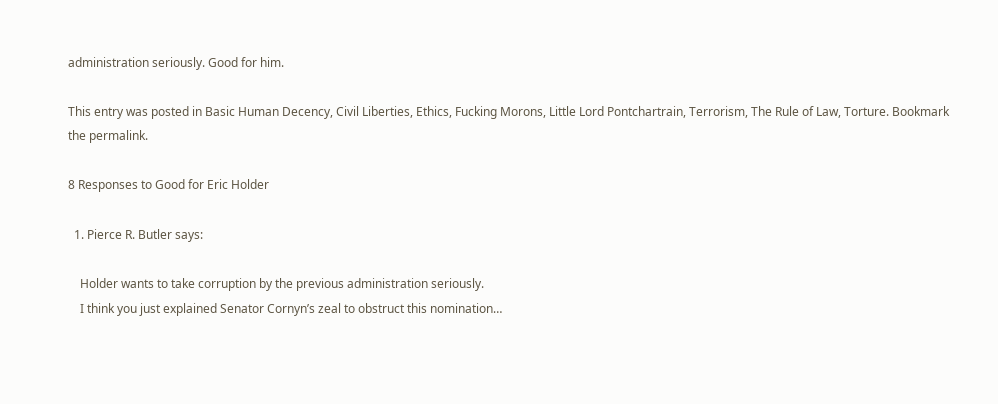administration seriously. Good for him.

This entry was posted in Basic Human Decency, Civil Liberties, Ethics, Fucking Morons, Little Lord Pontchartrain, Terrorism, The Rule of Law, Torture. Bookmark the permalink.

8 Responses to Good for Eric Holder

  1. Pierce R. Butler says:

    Holder wants to take corruption by the previous administration seriously.
    I think you just explained Senator Cornyn’s zeal to obstruct this nomination…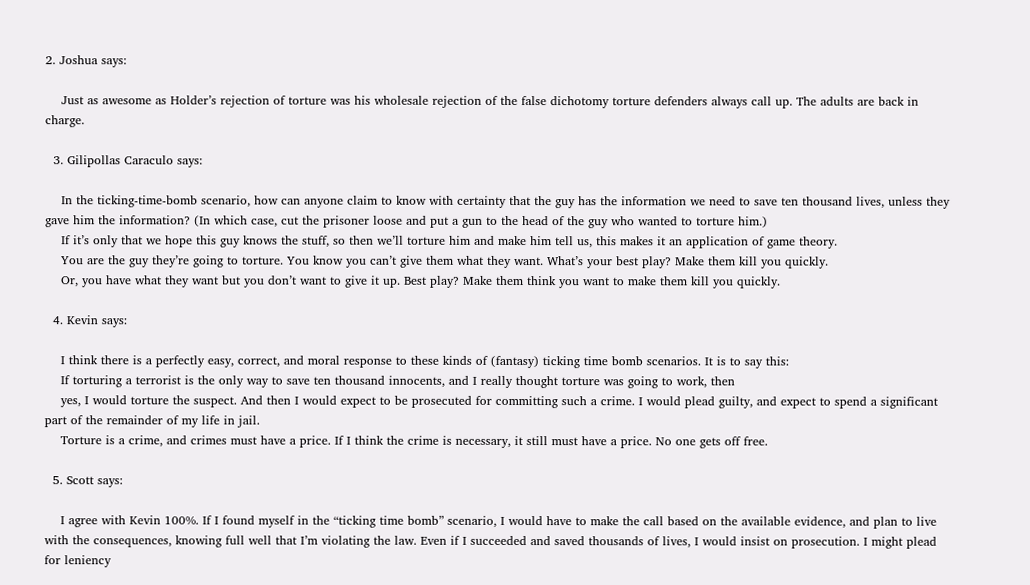2. Joshua says:

    Just as awesome as Holder’s rejection of torture was his wholesale rejection of the false dichotomy torture defenders always call up. The adults are back in charge.

  3. Gilipollas Caraculo says:

    In the ticking-time-bomb scenario, how can anyone claim to know with certainty that the guy has the information we need to save ten thousand lives, unless they gave him the information? (In which case, cut the prisoner loose and put a gun to the head of the guy who wanted to torture him.)
    If it’s only that we hope this guy knows the stuff, so then we’ll torture him and make him tell us, this makes it an application of game theory.
    You are the guy they’re going to torture. You know you can’t give them what they want. What’s your best play? Make them kill you quickly.
    Or, you have what they want but you don’t want to give it up. Best play? Make them think you want to make them kill you quickly.

  4. Kevin says:

    I think there is a perfectly easy, correct, and moral response to these kinds of (fantasy) ticking time bomb scenarios. It is to say this:
    If torturing a terrorist is the only way to save ten thousand innocents, and I really thought torture was going to work, then
    yes, I would torture the suspect. And then I would expect to be prosecuted for committing such a crime. I would plead guilty, and expect to spend a significant part of the remainder of my life in jail.
    Torture is a crime, and crimes must have a price. If I think the crime is necessary, it still must have a price. No one gets off free.

  5. Scott says:

    I agree with Kevin 100%. If I found myself in the “ticking time bomb” scenario, I would have to make the call based on the available evidence, and plan to live with the consequences, knowing full well that I’m violating the law. Even if I succeeded and saved thousands of lives, I would insist on prosecution. I might plead for leniency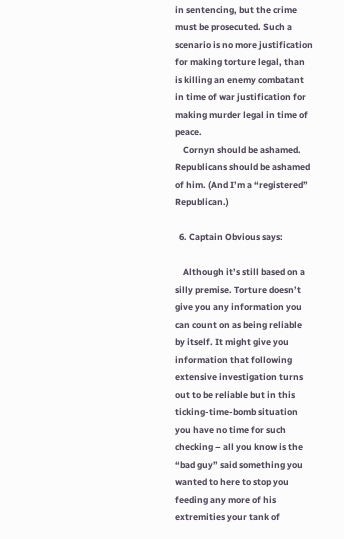in sentencing, but the crime must be prosecuted. Such a scenario is no more justification for making torture legal, than is killing an enemy combatant in time of war justification for making murder legal in time of peace.
    Cornyn should be ashamed. Republicans should be ashamed of him. (And I’m a “registered” Republican.)

  6. Captain Obvious says:

    Although it’s still based on a silly premise. Torture doesn’t give you any information you can count on as being reliable by itself. It might give you information that following extensive investigation turns out to be reliable but in this ticking-time-bomb situation you have no time for such checking – all you know is the “bad guy” said something you wanted to here to stop you feeding any more of his extremities your tank of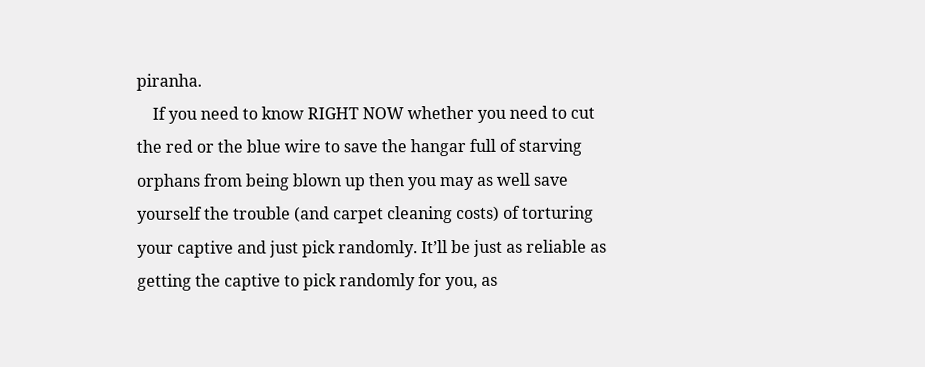piranha.
    If you need to know RIGHT NOW whether you need to cut the red or the blue wire to save the hangar full of starving orphans from being blown up then you may as well save yourself the trouble (and carpet cleaning costs) of torturing your captive and just pick randomly. It’ll be just as reliable as getting the captive to pick randomly for you, as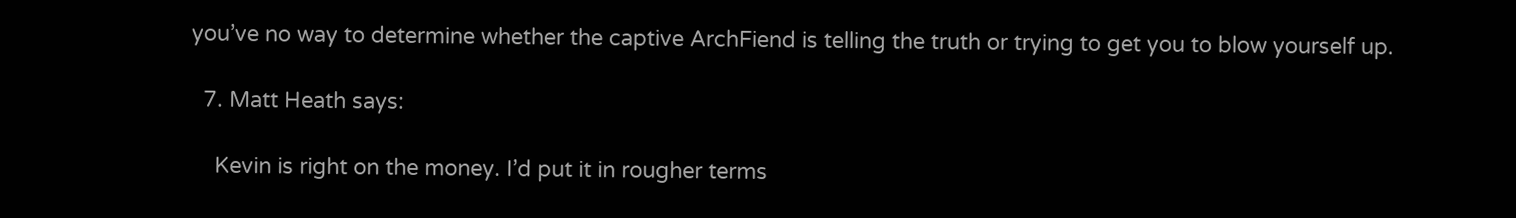you’ve no way to determine whether the captive ArchFiend is telling the truth or trying to get you to blow yourself up.

  7. Matt Heath says:

    Kevin is right on the money. I’d put it in rougher terms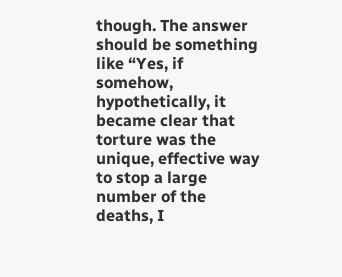though. The answer should be something like “Yes, if somehow, hypothetically, it became clear that torture was the unique, effective way to stop a large number of the deaths, I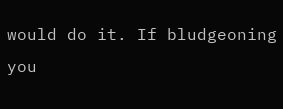would do it. If bludgeoning you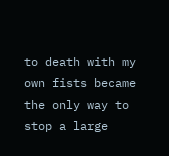to death with my own fists became the only way to stop a large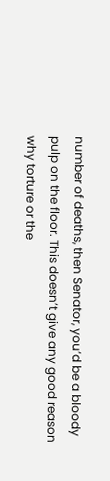number of deaths, then Senator, you’d be a bloody pulp on the floor. This doesn’t give any good reason why torture or the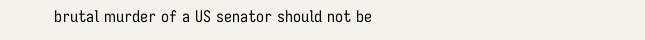brutal murder of a US senator should not be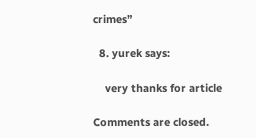crimes”

  8. yurek says:

    very thanks for article

Comments are closed.